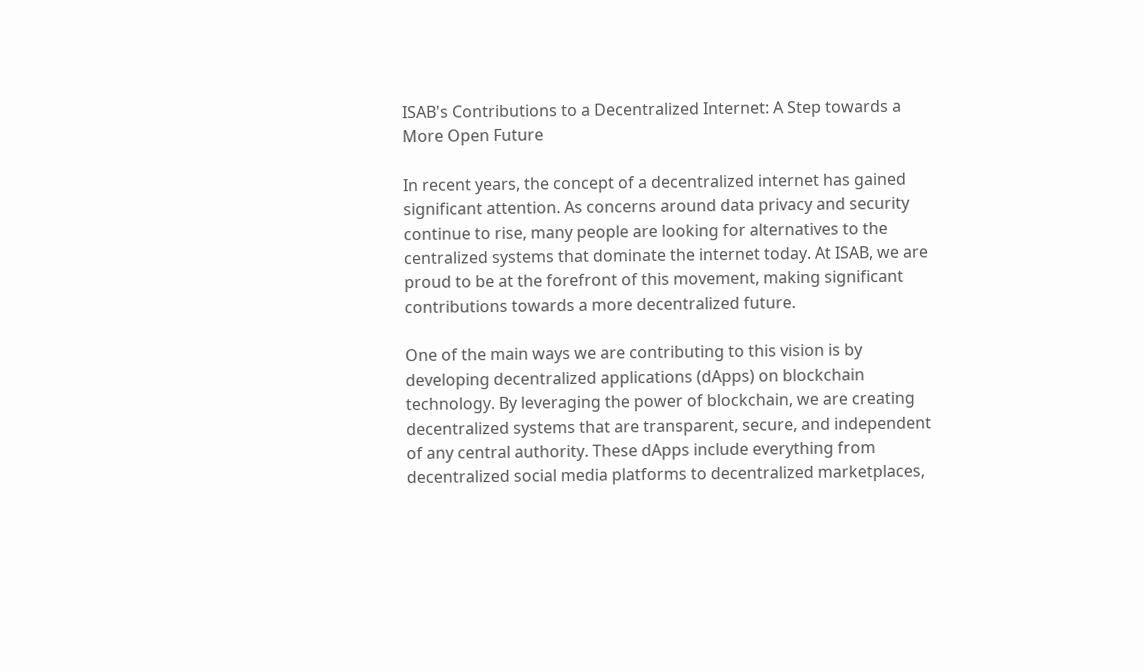ISAB's Contributions to a Decentralized Internet: A Step towards a More Open Future

In recent years, the concept of a decentralized internet has gained significant attention. As concerns around data privacy and security continue to rise, many people are looking for alternatives to the centralized systems that dominate the internet today. At ISAB, we are proud to be at the forefront of this movement, making significant contributions towards a more decentralized future.

One of the main ways we are contributing to this vision is by developing decentralized applications (dApps) on blockchain technology. By leveraging the power of blockchain, we are creating decentralized systems that are transparent, secure, and independent of any central authority. These dApps include everything from decentralized social media platforms to decentralized marketplaces,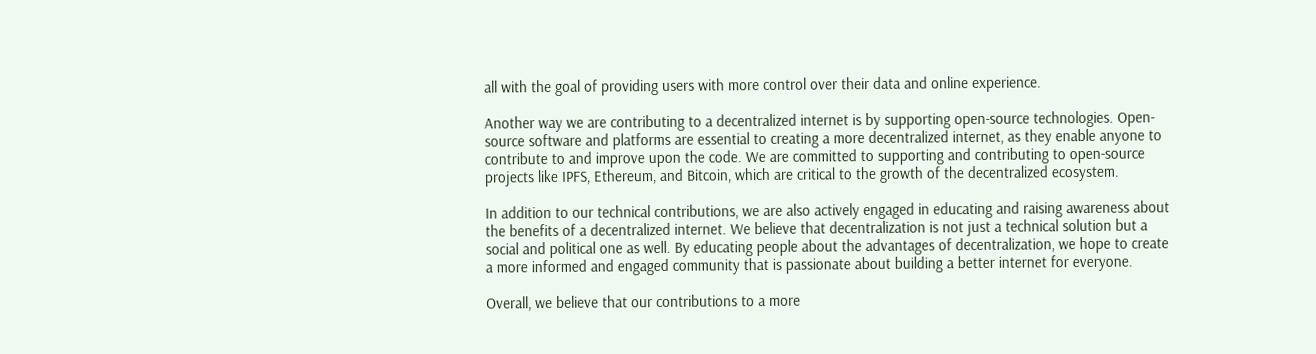all with the goal of providing users with more control over their data and online experience.

Another way we are contributing to a decentralized internet is by supporting open-source technologies. Open-source software and platforms are essential to creating a more decentralized internet, as they enable anyone to contribute to and improve upon the code. We are committed to supporting and contributing to open-source projects like IPFS, Ethereum, and Bitcoin, which are critical to the growth of the decentralized ecosystem.

In addition to our technical contributions, we are also actively engaged in educating and raising awareness about the benefits of a decentralized internet. We believe that decentralization is not just a technical solution but a social and political one as well. By educating people about the advantages of decentralization, we hope to create a more informed and engaged community that is passionate about building a better internet for everyone.

Overall, we believe that our contributions to a more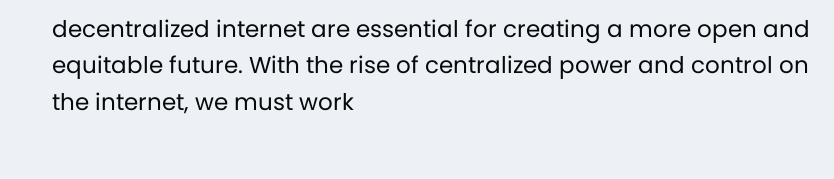decentralized internet are essential for creating a more open and equitable future. With the rise of centralized power and control on the internet, we must work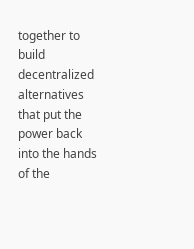together to build decentralized alternatives that put the power back into the hands of the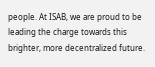people. At ISAB, we are proud to be leading the charge towards this brighter, more decentralized future.